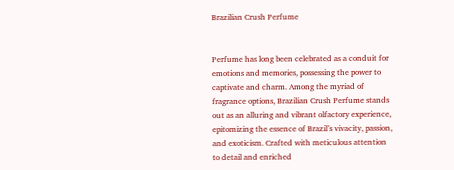Brazilian Crush Perfume


Perfume has long been celebrated as a conduit for emotions and memories, possessing the power to captivate and charm. Among the myriad of fragrance options, Brazilian Crush Perfume stands out as an alluring and vibrant olfactory experience, epitomizing the essence of Brazil’s vivacity, passion, and exoticism. Crafted with meticulous attention to detail and enriched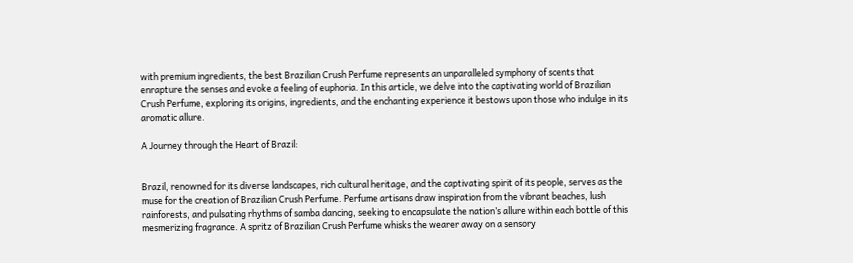with premium ingredients, the best Brazilian Crush Perfume represents an unparalleled symphony of scents that enrapture the senses and evoke a feeling of euphoria. In this article, we delve into the captivating world of Brazilian Crush Perfume, exploring its origins, ingredients, and the enchanting experience it bestows upon those who indulge in its aromatic allure.

A Journey through the Heart of Brazil:


Brazil, renowned for its diverse landscapes, rich cultural heritage, and the captivating spirit of its people, serves as the muse for the creation of Brazilian Crush Perfume. Perfume artisans draw inspiration from the vibrant beaches, lush rainforests, and pulsating rhythms of samba dancing, seeking to encapsulate the nation’s allure within each bottle of this mesmerizing fragrance. A spritz of Brazilian Crush Perfume whisks the wearer away on a sensory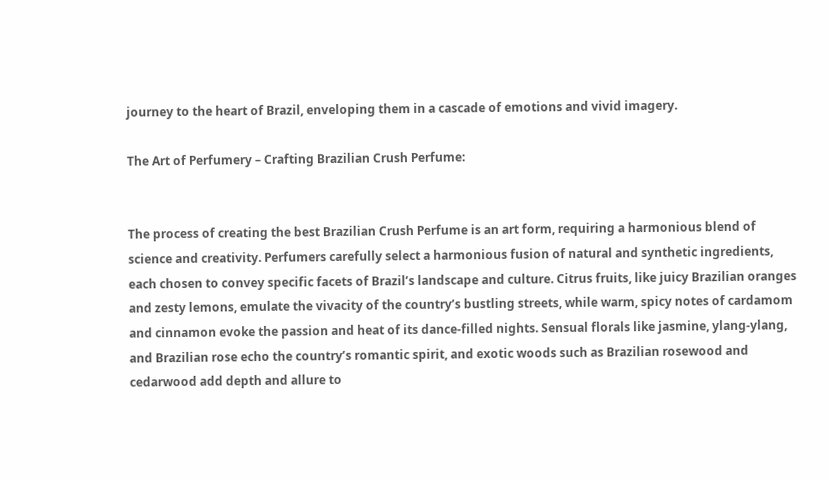journey to the heart of Brazil, enveloping them in a cascade of emotions and vivid imagery.

The Art of Perfumery – Crafting Brazilian Crush Perfume:


The process of creating the best Brazilian Crush Perfume is an art form, requiring a harmonious blend of science and creativity. Perfumers carefully select a harmonious fusion of natural and synthetic ingredients, each chosen to convey specific facets of Brazil’s landscape and culture. Citrus fruits, like juicy Brazilian oranges and zesty lemons, emulate the vivacity of the country’s bustling streets, while warm, spicy notes of cardamom and cinnamon evoke the passion and heat of its dance-filled nights. Sensual florals like jasmine, ylang-ylang, and Brazilian rose echo the country’s romantic spirit, and exotic woods such as Brazilian rosewood and cedarwood add depth and allure to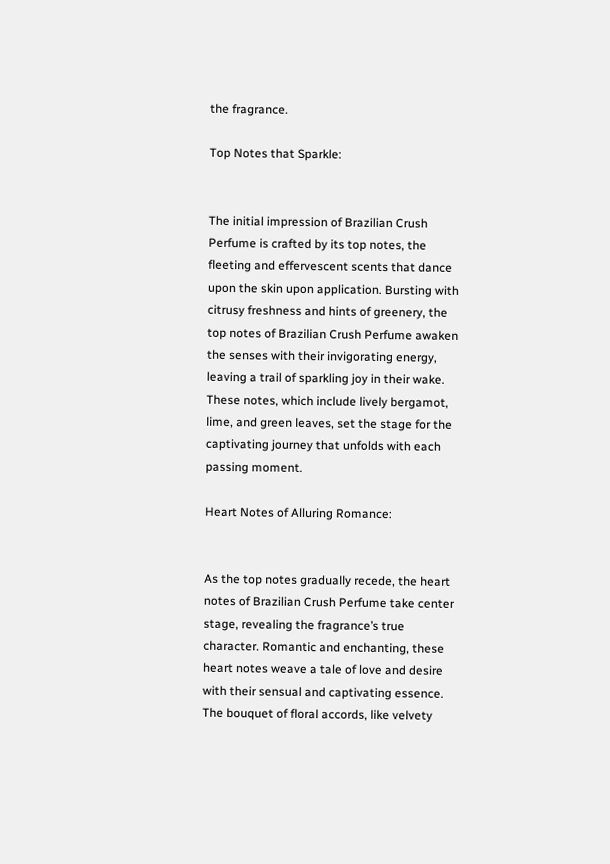the fragrance.

Top Notes that Sparkle:


The initial impression of Brazilian Crush Perfume is crafted by its top notes, the fleeting and effervescent scents that dance upon the skin upon application. Bursting with citrusy freshness and hints of greenery, the top notes of Brazilian Crush Perfume awaken the senses with their invigorating energy, leaving a trail of sparkling joy in their wake. These notes, which include lively bergamot, lime, and green leaves, set the stage for the captivating journey that unfolds with each passing moment.

Heart Notes of Alluring Romance:


As the top notes gradually recede, the heart notes of Brazilian Crush Perfume take center stage, revealing the fragrance’s true character. Romantic and enchanting, these heart notes weave a tale of love and desire with their sensual and captivating essence. The bouquet of floral accords, like velvety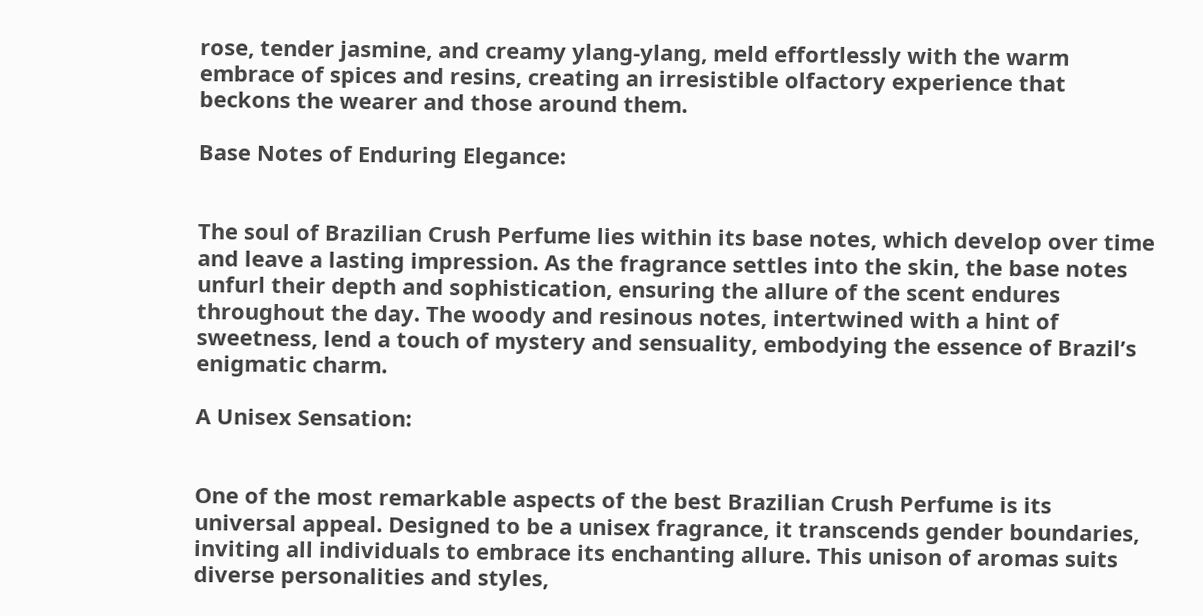rose, tender jasmine, and creamy ylang-ylang, meld effortlessly with the warm embrace of spices and resins, creating an irresistible olfactory experience that beckons the wearer and those around them.

Base Notes of Enduring Elegance:


The soul of Brazilian Crush Perfume lies within its base notes, which develop over time and leave a lasting impression. As the fragrance settles into the skin, the base notes unfurl their depth and sophistication, ensuring the allure of the scent endures throughout the day. The woody and resinous notes, intertwined with a hint of sweetness, lend a touch of mystery and sensuality, embodying the essence of Brazil’s enigmatic charm.

A Unisex Sensation:


One of the most remarkable aspects of the best Brazilian Crush Perfume is its universal appeal. Designed to be a unisex fragrance, it transcends gender boundaries, inviting all individuals to embrace its enchanting allure. This unison of aromas suits diverse personalities and styles,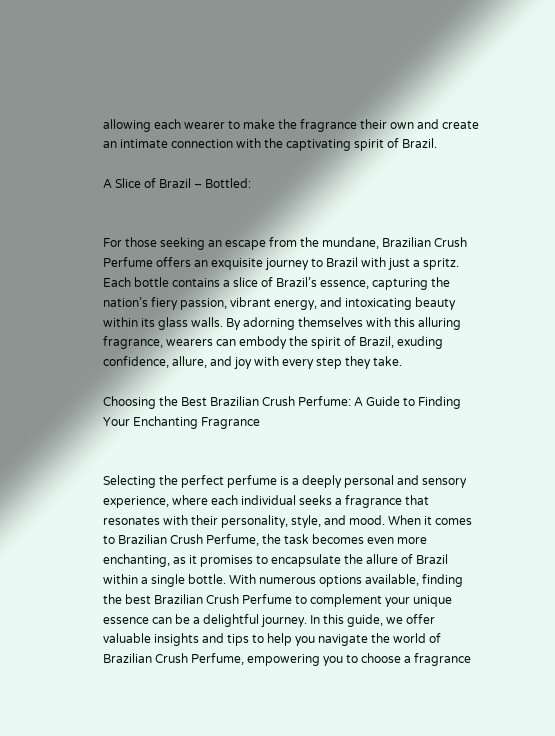allowing each wearer to make the fragrance their own and create an intimate connection with the captivating spirit of Brazil.

A Slice of Brazil – Bottled:


For those seeking an escape from the mundane, Brazilian Crush Perfume offers an exquisite journey to Brazil with just a spritz. Each bottle contains a slice of Brazil’s essence, capturing the nation’s fiery passion, vibrant energy, and intoxicating beauty within its glass walls. By adorning themselves with this alluring fragrance, wearers can embody the spirit of Brazil, exuding confidence, allure, and joy with every step they take.

Choosing the Best Brazilian Crush Perfume: A Guide to Finding Your Enchanting Fragrance


Selecting the perfect perfume is a deeply personal and sensory experience, where each individual seeks a fragrance that resonates with their personality, style, and mood. When it comes to Brazilian Crush Perfume, the task becomes even more enchanting, as it promises to encapsulate the allure of Brazil within a single bottle. With numerous options available, finding the best Brazilian Crush Perfume to complement your unique essence can be a delightful journey. In this guide, we offer valuable insights and tips to help you navigate the world of Brazilian Crush Perfume, empowering you to choose a fragrance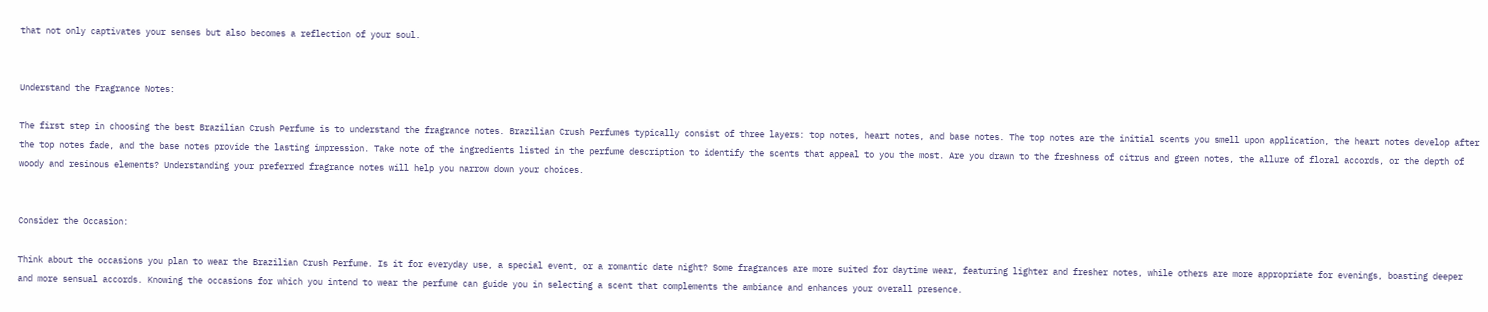that not only captivates your senses but also becomes a reflection of your soul.


Understand the Fragrance Notes:

The first step in choosing the best Brazilian Crush Perfume is to understand the fragrance notes. Brazilian Crush Perfumes typically consist of three layers: top notes, heart notes, and base notes. The top notes are the initial scents you smell upon application, the heart notes develop after the top notes fade, and the base notes provide the lasting impression. Take note of the ingredients listed in the perfume description to identify the scents that appeal to you the most. Are you drawn to the freshness of citrus and green notes, the allure of floral accords, or the depth of woody and resinous elements? Understanding your preferred fragrance notes will help you narrow down your choices.


Consider the Occasion:

Think about the occasions you plan to wear the Brazilian Crush Perfume. Is it for everyday use, a special event, or a romantic date night? Some fragrances are more suited for daytime wear, featuring lighter and fresher notes, while others are more appropriate for evenings, boasting deeper and more sensual accords. Knowing the occasions for which you intend to wear the perfume can guide you in selecting a scent that complements the ambiance and enhances your overall presence.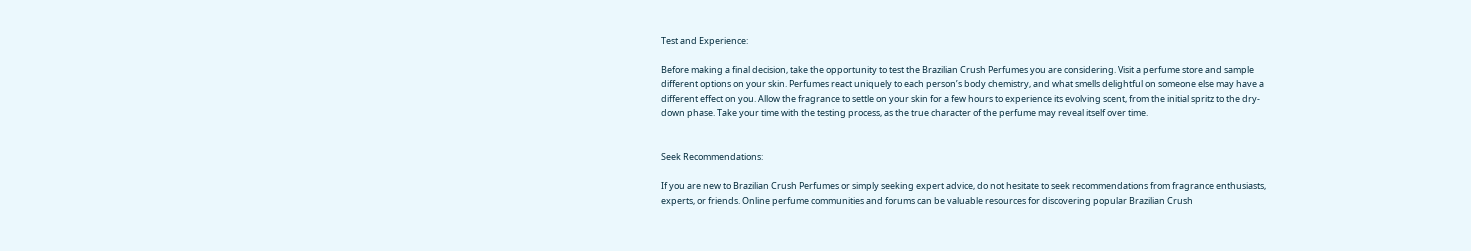Test and Experience:

Before making a final decision, take the opportunity to test the Brazilian Crush Perfumes you are considering. Visit a perfume store and sample different options on your skin. Perfumes react uniquely to each person’s body chemistry, and what smells delightful on someone else may have a different effect on you. Allow the fragrance to settle on your skin for a few hours to experience its evolving scent, from the initial spritz to the dry-down phase. Take your time with the testing process, as the true character of the perfume may reveal itself over time.


Seek Recommendations:

If you are new to Brazilian Crush Perfumes or simply seeking expert advice, do not hesitate to seek recommendations from fragrance enthusiasts, experts, or friends. Online perfume communities and forums can be valuable resources for discovering popular Brazilian Crush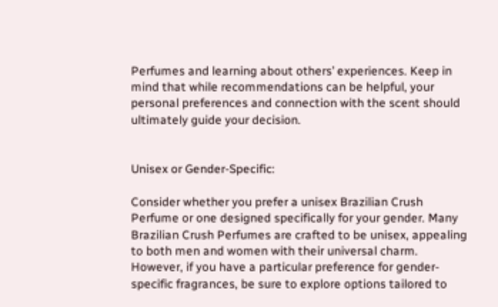Perfumes and learning about others’ experiences. Keep in mind that while recommendations can be helpful, your personal preferences and connection with the scent should ultimately guide your decision.


Unisex or Gender-Specific:

Consider whether you prefer a unisex Brazilian Crush Perfume or one designed specifically for your gender. Many Brazilian Crush Perfumes are crafted to be unisex, appealing to both men and women with their universal charm. However, if you have a particular preference for gender-specific fragrances, be sure to explore options tailored to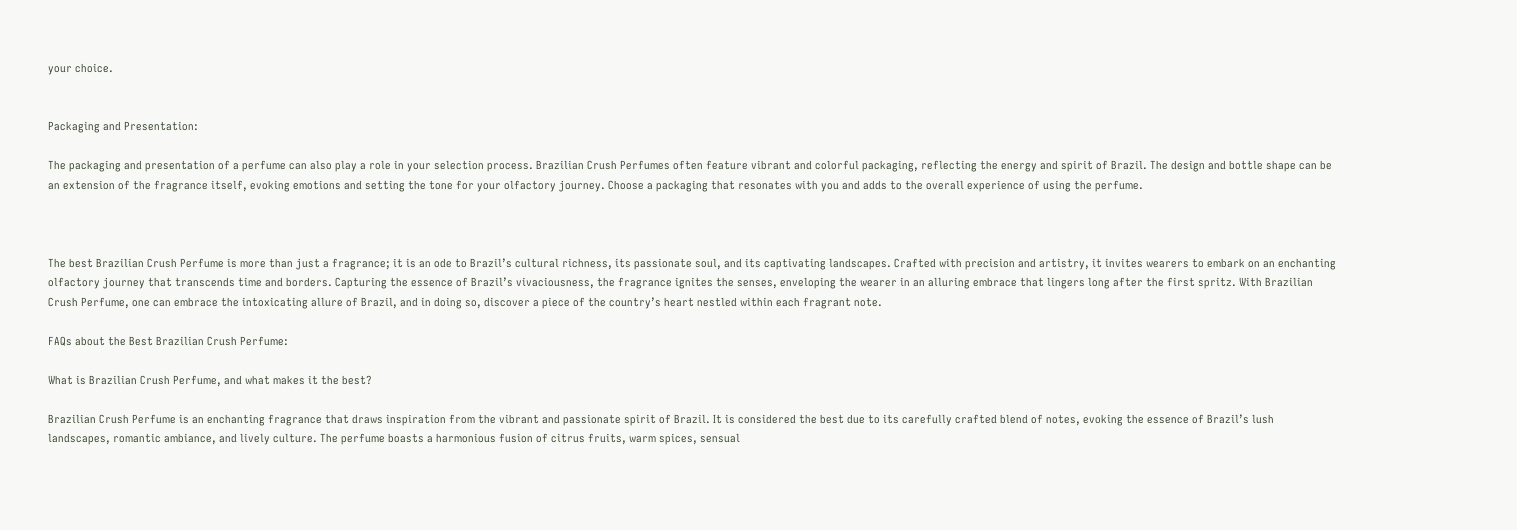your choice.


Packaging and Presentation:

The packaging and presentation of a perfume can also play a role in your selection process. Brazilian Crush Perfumes often feature vibrant and colorful packaging, reflecting the energy and spirit of Brazil. The design and bottle shape can be an extension of the fragrance itself, evoking emotions and setting the tone for your olfactory journey. Choose a packaging that resonates with you and adds to the overall experience of using the perfume.



The best Brazilian Crush Perfume is more than just a fragrance; it is an ode to Brazil’s cultural richness, its passionate soul, and its captivating landscapes. Crafted with precision and artistry, it invites wearers to embark on an enchanting olfactory journey that transcends time and borders. Capturing the essence of Brazil’s vivaciousness, the fragrance ignites the senses, enveloping the wearer in an alluring embrace that lingers long after the first spritz. With Brazilian Crush Perfume, one can embrace the intoxicating allure of Brazil, and in doing so, discover a piece of the country’s heart nestled within each fragrant note.

FAQs about the Best Brazilian Crush Perfume:

What is Brazilian Crush Perfume, and what makes it the best?

Brazilian Crush Perfume is an enchanting fragrance that draws inspiration from the vibrant and passionate spirit of Brazil. It is considered the best due to its carefully crafted blend of notes, evoking the essence of Brazil’s lush landscapes, romantic ambiance, and lively culture. The perfume boasts a harmonious fusion of citrus fruits, warm spices, sensual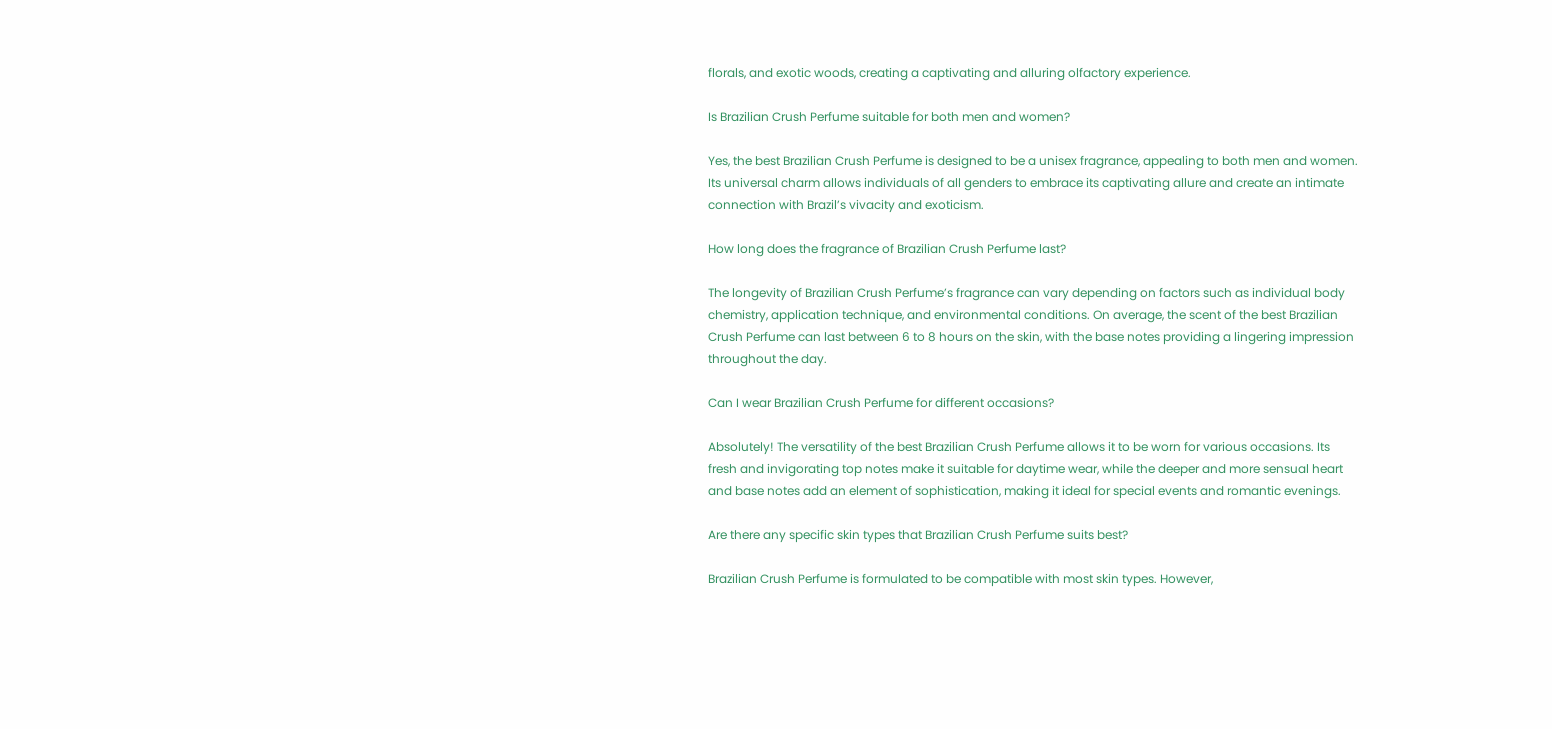florals, and exotic woods, creating a captivating and alluring olfactory experience.

Is Brazilian Crush Perfume suitable for both men and women?

Yes, the best Brazilian Crush Perfume is designed to be a unisex fragrance, appealing to both men and women. Its universal charm allows individuals of all genders to embrace its captivating allure and create an intimate connection with Brazil’s vivacity and exoticism.

How long does the fragrance of Brazilian Crush Perfume last?

The longevity of Brazilian Crush Perfume’s fragrance can vary depending on factors such as individual body chemistry, application technique, and environmental conditions. On average, the scent of the best Brazilian Crush Perfume can last between 6 to 8 hours on the skin, with the base notes providing a lingering impression throughout the day.

Can I wear Brazilian Crush Perfume for different occasions?

Absolutely! The versatility of the best Brazilian Crush Perfume allows it to be worn for various occasions. Its fresh and invigorating top notes make it suitable for daytime wear, while the deeper and more sensual heart and base notes add an element of sophistication, making it ideal for special events and romantic evenings.

Are there any specific skin types that Brazilian Crush Perfume suits best?

Brazilian Crush Perfume is formulated to be compatible with most skin types. However,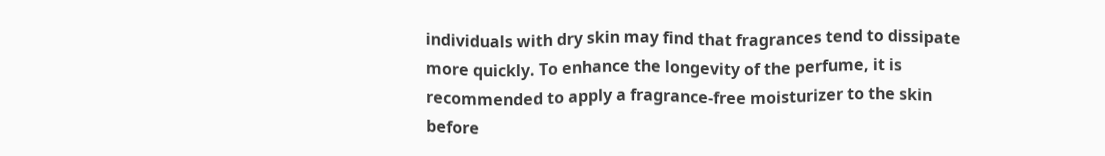individuals with dry skin may find that fragrances tend to dissipate more quickly. To enhance the longevity of the perfume, it is recommended to apply a fragrance-free moisturizer to the skin before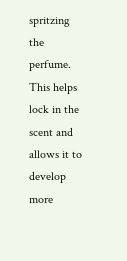spritzing the perfume. This helps lock in the scent and allows it to develop more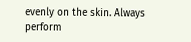evenly on the skin. Always perform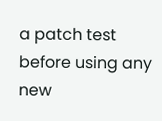a patch test before using any new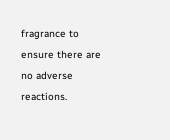fragrance to ensure there are no adverse reactions.